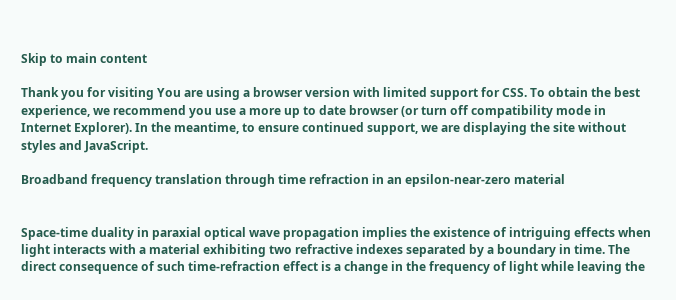Skip to main content

Thank you for visiting You are using a browser version with limited support for CSS. To obtain the best experience, we recommend you use a more up to date browser (or turn off compatibility mode in Internet Explorer). In the meantime, to ensure continued support, we are displaying the site without styles and JavaScript.

Broadband frequency translation through time refraction in an epsilon-near-zero material


Space-time duality in paraxial optical wave propagation implies the existence of intriguing effects when light interacts with a material exhibiting two refractive indexes separated by a boundary in time. The direct consequence of such time-refraction effect is a change in the frequency of light while leaving the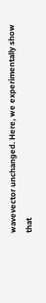wavevector unchanged. Here, we experimentally show that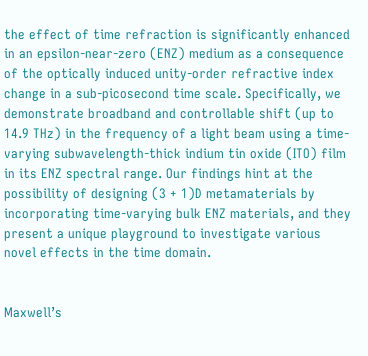the effect of time refraction is significantly enhanced in an epsilon-near-zero (ENZ) medium as a consequence of the optically induced unity-order refractive index change in a sub-picosecond time scale. Specifically, we demonstrate broadband and controllable shift (up to 14.9 THz) in the frequency of a light beam using a time-varying subwavelength-thick indium tin oxide (ITO) film in its ENZ spectral range. Our findings hint at the possibility of designing (3 + 1)D metamaterials by incorporating time-varying bulk ENZ materials, and they present a unique playground to investigate various novel effects in the time domain.


Maxwell’s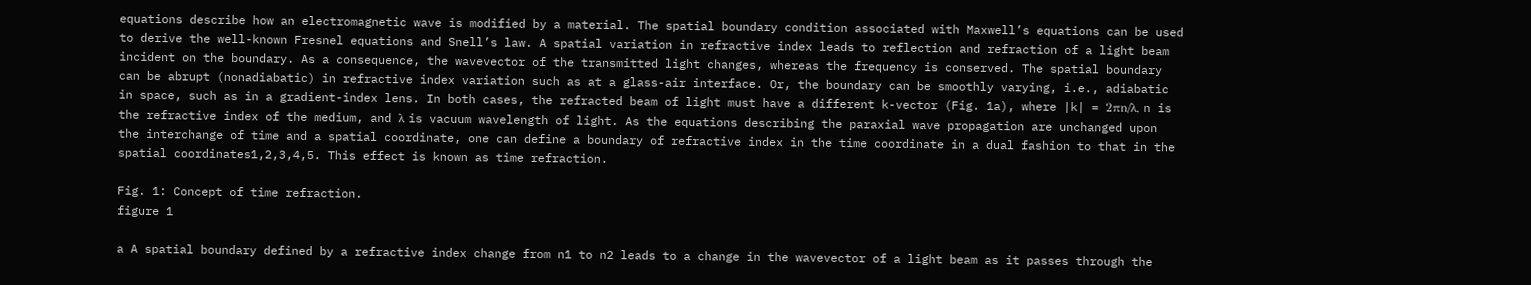equations describe how an electromagnetic wave is modified by a material. The spatial boundary condition associated with Maxwell’s equations can be used to derive the well-known Fresnel equations and Snell’s law. A spatial variation in refractive index leads to reflection and refraction of a light beam incident on the boundary. As a consequence, the wavevector of the transmitted light changes, whereas the frequency is conserved. The spatial boundary can be abrupt (nonadiabatic) in refractive index variation such as at a glass-air interface. Or, the boundary can be smoothly varying, i.e., adiabatic in space, such as in a gradient-index lens. In both cases, the refracted beam of light must have a different k-vector (Fig. 1a), where |k| = 2πn/λ, n is the refractive index of the medium, and λ is vacuum wavelength of light. As the equations describing the paraxial wave propagation are unchanged upon the interchange of time and a spatial coordinate, one can define a boundary of refractive index in the time coordinate in a dual fashion to that in the spatial coordinates1,2,3,4,5. This effect is known as time refraction.

Fig. 1: Concept of time refraction.
figure 1

a A spatial boundary defined by a refractive index change from n1 to n2 leads to a change in the wavevector of a light beam as it passes through the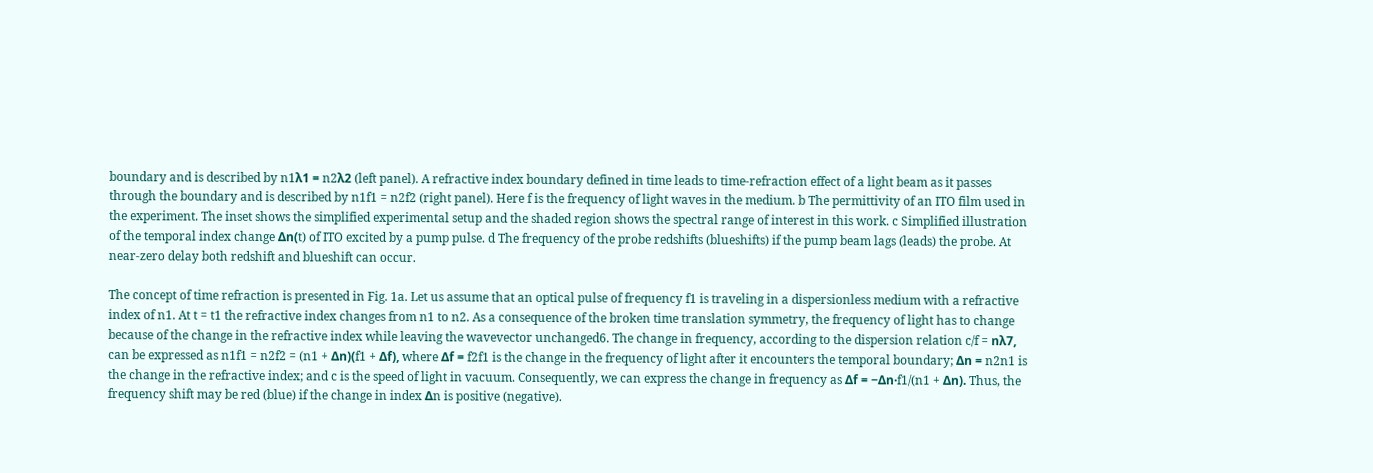boundary and is described by n1λ1 = n2λ2 (left panel). A refractive index boundary defined in time leads to time-refraction effect of a light beam as it passes through the boundary and is described by n1f1 = n2f2 (right panel). Here f is the frequency of light waves in the medium. b The permittivity of an ITO film used in the experiment. The inset shows the simplified experimental setup and the shaded region shows the spectral range of interest in this work. c Simplified illustration of the temporal index change Δn(t) of ITO excited by a pump pulse. d The frequency of the probe redshifts (blueshifts) if the pump beam lags (leads) the probe. At near-zero delay both redshift and blueshift can occur.

The concept of time refraction is presented in Fig. 1a. Let us assume that an optical pulse of frequency f1 is traveling in a dispersionless medium with a refractive index of n1. At t = t1 the refractive index changes from n1 to n2. As a consequence of the broken time translation symmetry, the frequency of light has to change because of the change in the refractive index while leaving the wavevector unchanged6. The change in frequency, according to the dispersion relation c/f = nλ7, can be expressed as n1f1 = n2f2 = (n1 + Δn)(f1 + Δf), where Δf = f2f1 is the change in the frequency of light after it encounters the temporal boundary; Δn = n2n1 is the change in the refractive index; and c is the speed of light in vacuum. Consequently, we can express the change in frequency as Δf = −Δn·f1/(n1 + Δn). Thus, the frequency shift may be red (blue) if the change in index Δn is positive (negative).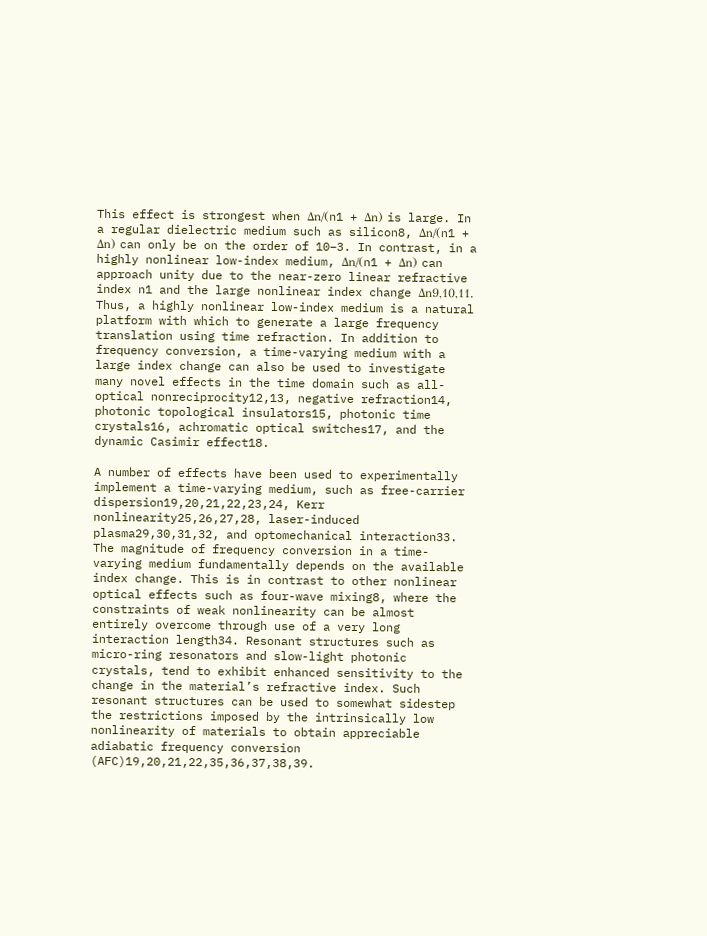This effect is strongest when Δn/(n1 + Δn) is large. In a regular dielectric medium such as silicon8, Δn/(n1 + Δn) can only be on the order of 10−3. In contrast, in a highly nonlinear low-index medium, Δn/(n1 + Δn) can approach unity due to the near-zero linear refractive index n1 and the large nonlinear index change Δn9,10,11. Thus, a highly nonlinear low-index medium is a natural platform with which to generate a large frequency translation using time refraction. In addition to frequency conversion, a time-varying medium with a large index change can also be used to investigate many novel effects in the time domain such as all-optical nonreciprocity12,13, negative refraction14, photonic topological insulators15, photonic time crystals16, achromatic optical switches17, and the dynamic Casimir effect18.

A number of effects have been used to experimentally implement a time-varying medium, such as free-carrier dispersion19,20,21,22,23,24, Kerr nonlinearity25,26,27,28, laser-induced plasma29,30,31,32, and optomechanical interaction33. The magnitude of frequency conversion in a time-varying medium fundamentally depends on the available index change. This is in contrast to other nonlinear optical effects such as four-wave mixing8, where the constraints of weak nonlinearity can be almost entirely overcome through use of a very long interaction length34. Resonant structures such as micro-ring resonators and slow-light photonic crystals, tend to exhibit enhanced sensitivity to the change in the material’s refractive index. Such resonant structures can be used to somewhat sidestep the restrictions imposed by the intrinsically low nonlinearity of materials to obtain appreciable adiabatic frequency conversion (AFC)19,20,21,22,35,36,37,38,39.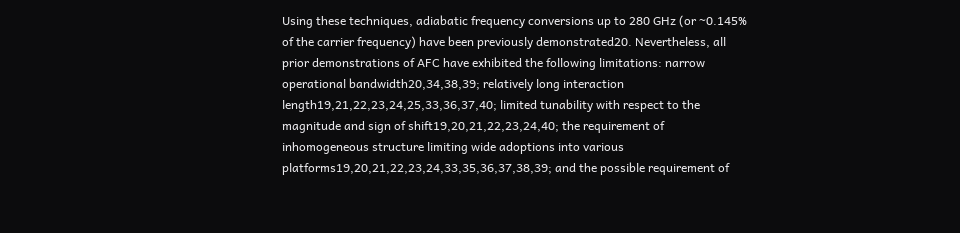Using these techniques, adiabatic frequency conversions up to 280 GHz (or ~0.145% of the carrier frequency) have been previously demonstrated20. Nevertheless, all prior demonstrations of AFC have exhibited the following limitations: narrow operational bandwidth20,34,38,39; relatively long interaction length19,21,22,23,24,25,33,36,37,40; limited tunability with respect to the magnitude and sign of shift19,20,21,22,23,24,40; the requirement of inhomogeneous structure limiting wide adoptions into various platforms19,20,21,22,23,24,33,35,36,37,38,39; and the possible requirement of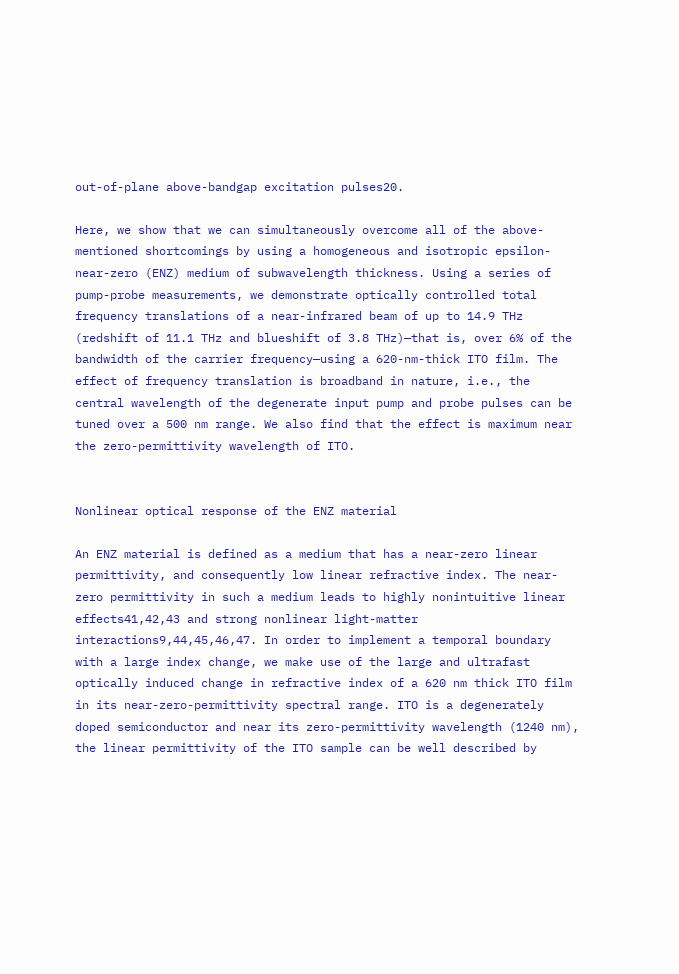out-of-plane above-bandgap excitation pulses20.

Here, we show that we can simultaneously overcome all of the above-mentioned shortcomings by using a homogeneous and isotropic epsilon-near-zero (ENZ) medium of subwavelength thickness. Using a series of pump-probe measurements, we demonstrate optically controlled total frequency translations of a near-infrared beam of up to 14.9 THz (redshift of 11.1 THz and blueshift of 3.8 THz)—that is, over 6% of the bandwidth of the carrier frequency—using a 620-nm-thick ITO film. The effect of frequency translation is broadband in nature, i.e., the central wavelength of the degenerate input pump and probe pulses can be tuned over a 500 nm range. We also find that the effect is maximum near the zero-permittivity wavelength of ITO.


Nonlinear optical response of the ENZ material

An ENZ material is defined as a medium that has a near-zero linear permittivity, and consequently low linear refractive index. The near-zero permittivity in such a medium leads to highly nonintuitive linear effects41,42,43 and strong nonlinear light-matter interactions9,44,45,46,47. In order to implement a temporal boundary with a large index change, we make use of the large and ultrafast optically induced change in refractive index of a 620 nm thick ITO film in its near-zero-permittivity spectral range. ITO is a degenerately doped semiconductor and near its zero-permittivity wavelength (1240 nm), the linear permittivity of the ITO sample can be well described by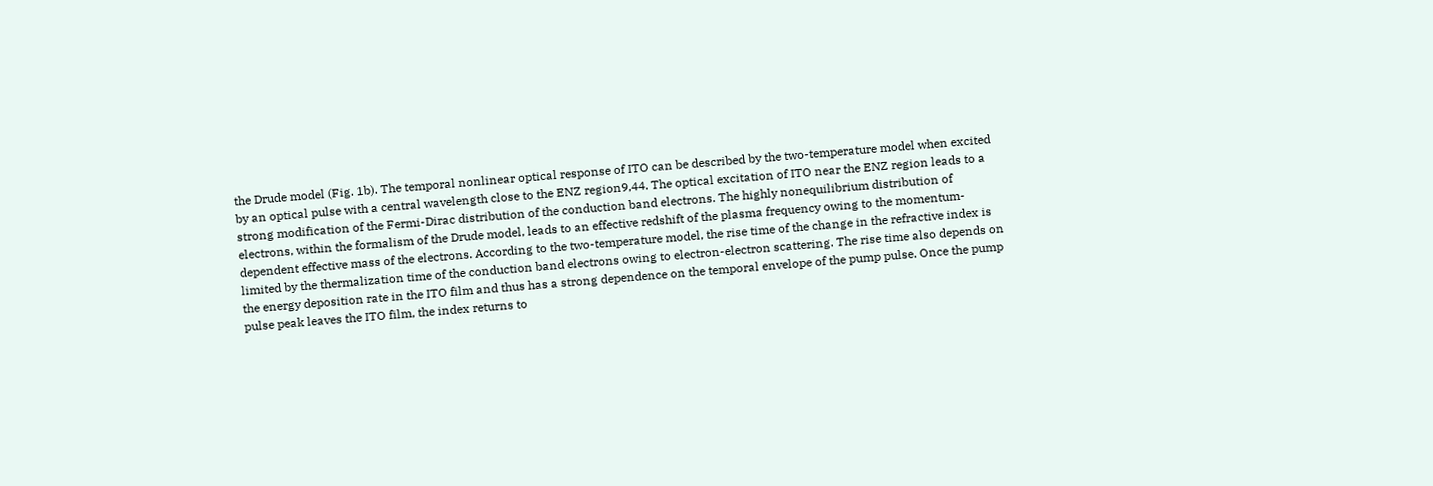the Drude model (Fig. 1b). The temporal nonlinear optical response of ITO can be described by the two-temperature model when excited by an optical pulse with a central wavelength close to the ENZ region9,44. The optical excitation of ITO near the ENZ region leads to a strong modification of the Fermi-Dirac distribution of the conduction band electrons. The highly nonequilibrium distribution of electrons, within the formalism of the Drude model, leads to an effective redshift of the plasma frequency owing to the momentum-dependent effective mass of the electrons. According to the two-temperature model, the rise time of the change in the refractive index is limited by the thermalization time of the conduction band electrons owing to electron-electron scattering. The rise time also depends on the energy deposition rate in the ITO film and thus has a strong dependence on the temporal envelope of the pump pulse. Once the pump pulse peak leaves the ITO film, the index returns to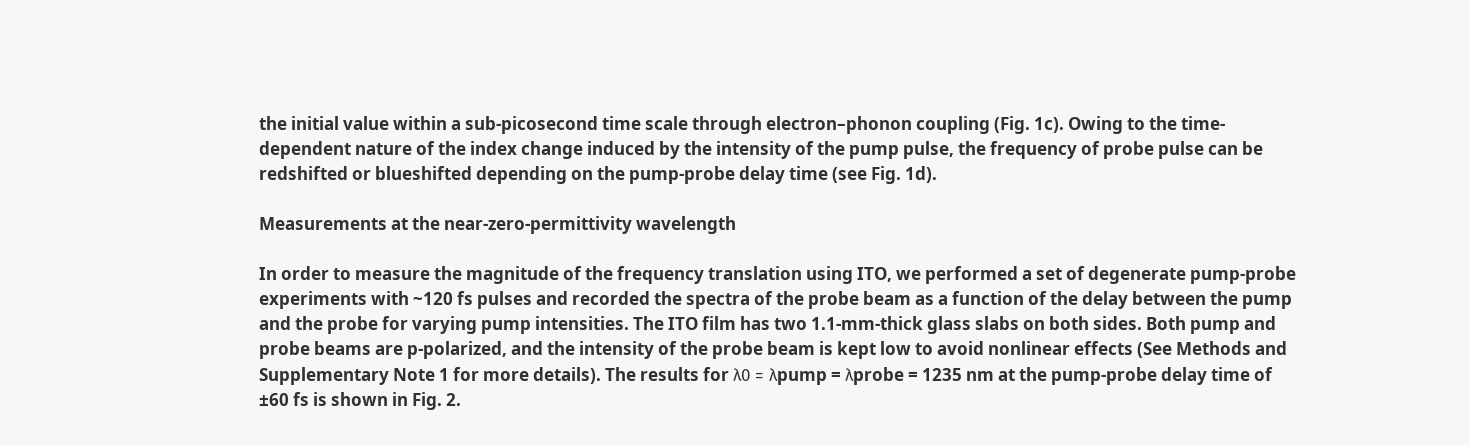the initial value within a sub-picosecond time scale through electron–phonon coupling (Fig. 1c). Owing to the time-dependent nature of the index change induced by the intensity of the pump pulse, the frequency of probe pulse can be redshifted or blueshifted depending on the pump-probe delay time (see Fig. 1d).

Measurements at the near-zero-permittivity wavelength

In order to measure the magnitude of the frequency translation using ITO, we performed a set of degenerate pump-probe experiments with ~120 fs pulses and recorded the spectra of the probe beam as a function of the delay between the pump and the probe for varying pump intensities. The ITO film has two 1.1-mm-thick glass slabs on both sides. Both pump and probe beams are p-polarized, and the intensity of the probe beam is kept low to avoid nonlinear effects (See Methods and Supplementary Note 1 for more details). The results for λ0 = λpump = λprobe = 1235 nm at the pump-probe delay time of ±60 fs is shown in Fig. 2.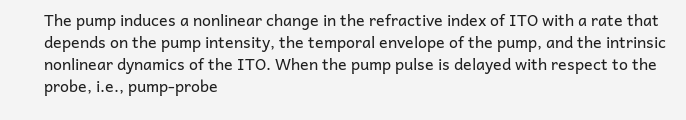The pump induces a nonlinear change in the refractive index of ITO with a rate that depends on the pump intensity, the temporal envelope of the pump, and the intrinsic nonlinear dynamics of the ITO. When the pump pulse is delayed with respect to the probe, i.e., pump-probe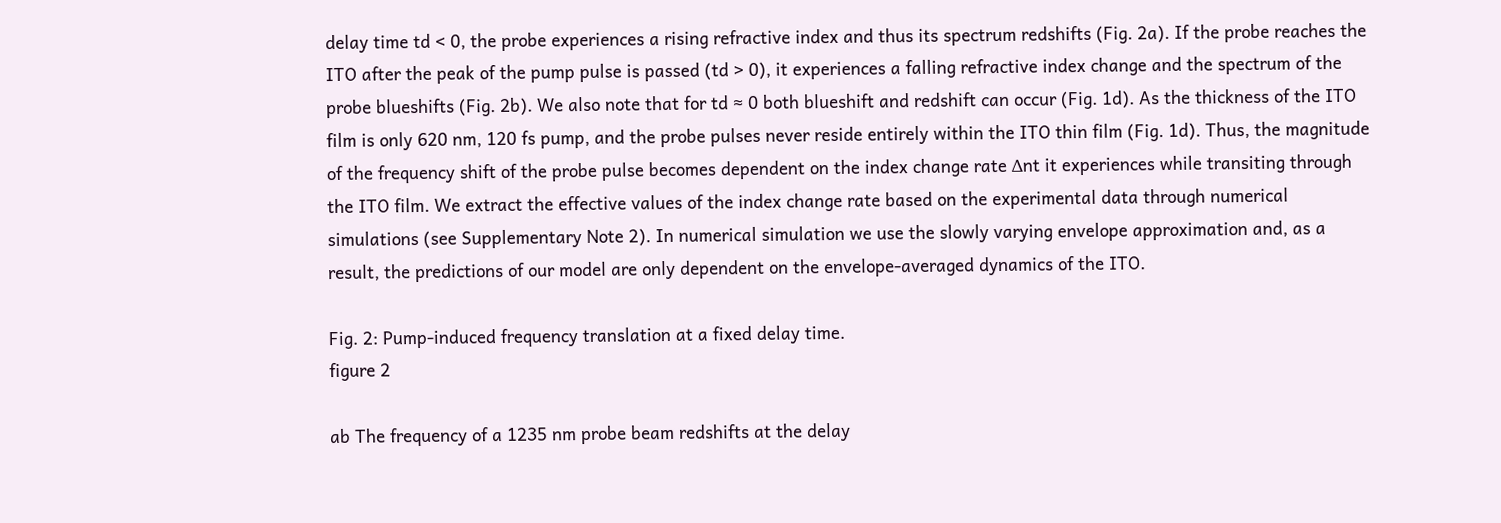delay time td < 0, the probe experiences a rising refractive index and thus its spectrum redshifts (Fig. 2a). If the probe reaches the ITO after the peak of the pump pulse is passed (td > 0), it experiences a falling refractive index change and the spectrum of the probe blueshifts (Fig. 2b). We also note that for td ≈ 0 both blueshift and redshift can occur (Fig. 1d). As the thickness of the ITO film is only 620 nm, 120 fs pump, and the probe pulses never reside entirely within the ITO thin film (Fig. 1d). Thus, the magnitude of the frequency shift of the probe pulse becomes dependent on the index change rate Δnt it experiences while transiting through the ITO film. We extract the effective values of the index change rate based on the experimental data through numerical simulations (see Supplementary Note 2). In numerical simulation we use the slowly varying envelope approximation and, as a result, the predictions of our model are only dependent on the envelope-averaged dynamics of the ITO.

Fig. 2: Pump-induced frequency translation at a fixed delay time.
figure 2

ab The frequency of a 1235 nm probe beam redshifts at the delay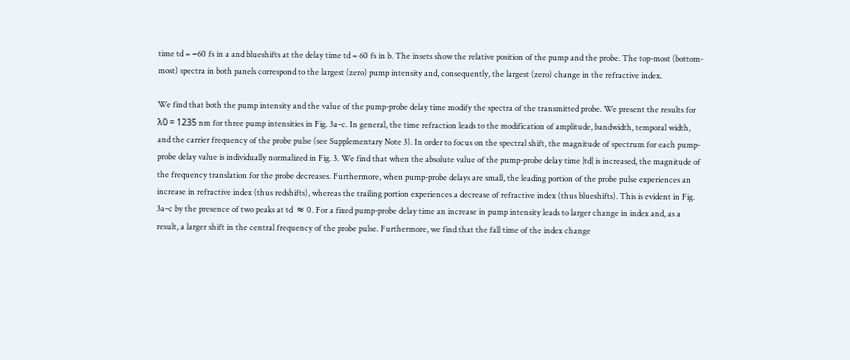time td = −60 fs in a and blueshifts at the delay time td = 60 fs in b. The insets show the relative position of the pump and the probe. The top-most (bottom-most) spectra in both panels correspond to the largest (zero) pump intensity and, consequently, the largest (zero) change in the refractive index.

We find that both the pump intensity and the value of the pump-probe delay time modify the spectra of the transmitted probe. We present the results for λ0 = 1235 nm for three pump intensities in Fig. 3a–c. In general, the time refraction leads to the modification of amplitude, bandwidth, temporal width, and the carrier frequency of the probe pulse (see Supplementary Note 3). In order to focus on the spectral shift, the magnitude of spectrum for each pump-probe delay value is individually normalized in Fig. 3. We find that when the absolute value of the pump-probe delay time |td| is increased, the magnitude of the frequency translation for the probe decreases. Furthermore, when pump-probe delays are small, the leading portion of the probe pulse experiences an increase in refractive index (thus redshifts), whereas the trailing portion experiences a decrease of refractive index (thus blueshifts). This is evident in Fig. 3a–c by the presence of two peaks at td  ≈ 0. For a fixed pump-probe delay time an increase in pump intensity leads to larger change in index and, as a result, a larger shift in the central frequency of the probe pulse. Furthermore, we find that the fall time of the index change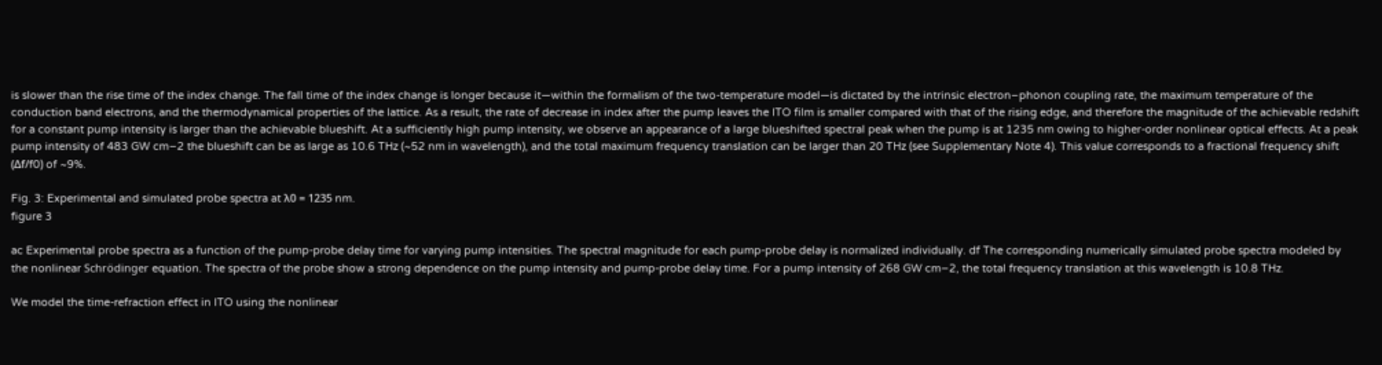is slower than the rise time of the index change. The fall time of the index change is longer because it—within the formalism of the two-temperature model—is dictated by the intrinsic electron–phonon coupling rate, the maximum temperature of the conduction band electrons, and the thermodynamical properties of the lattice. As a result, the rate of decrease in index after the pump leaves the ITO film is smaller compared with that of the rising edge, and therefore the magnitude of the achievable redshift for a constant pump intensity is larger than the achievable blueshift. At a sufficiently high pump intensity, we observe an appearance of a large blueshifted spectral peak when the pump is at 1235 nm owing to higher-order nonlinear optical effects. At a peak pump intensity of 483 GW cm−2 the blueshift can be as large as 10.6 THz (~52 nm in wavelength), and the total maximum frequency translation can be larger than 20 THz (see Supplementary Note 4). This value corresponds to a fractional frequency shift (Δf/f0) of ~9%.

Fig. 3: Experimental and simulated probe spectra at λ0 = 1235 nm.
figure 3

ac Experimental probe spectra as a function of the pump-probe delay time for varying pump intensities. The spectral magnitude for each pump-probe delay is normalized individually. df The corresponding numerically simulated probe spectra modeled by the nonlinear Schrödinger equation. The spectra of the probe show a strong dependence on the pump intensity and pump-probe delay time. For a pump intensity of 268 GW cm−2, the total frequency translation at this wavelength is 10.8 THz.

We model the time-refraction effect in ITO using the nonlinear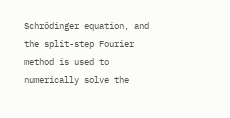Schrödinger equation, and the split-step Fourier method is used to numerically solve the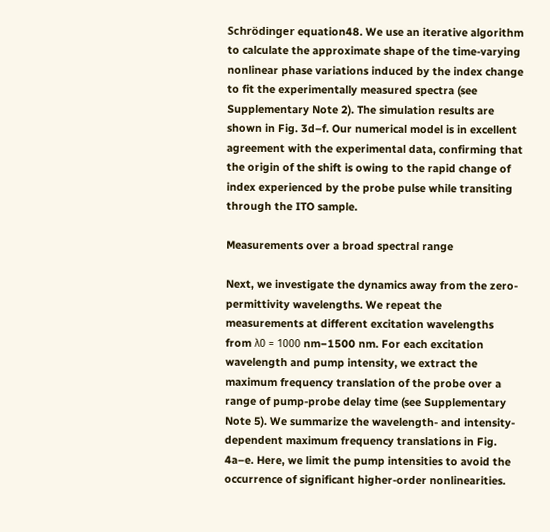Schrödinger equation48. We use an iterative algorithm to calculate the approximate shape of the time-varying nonlinear phase variations induced by the index change to fit the experimentally measured spectra (see Supplementary Note 2). The simulation results are shown in Fig. 3d–f. Our numerical model is in excellent agreement with the experimental data, confirming that the origin of the shift is owing to the rapid change of index experienced by the probe pulse while transiting through the ITO sample.

Measurements over a broad spectral range

Next, we investigate the dynamics away from the zero-permittivity wavelengths. We repeat the measurements at different excitation wavelengths from λ0 = 1000 nm−1500 nm. For each excitation wavelength and pump intensity, we extract the maximum frequency translation of the probe over a range of pump-probe delay time (see Supplementary Note 5). We summarize the wavelength- and intensity-dependent maximum frequency translations in Fig. 4a–e. Here, we limit the pump intensities to avoid the occurrence of significant higher-order nonlinearities.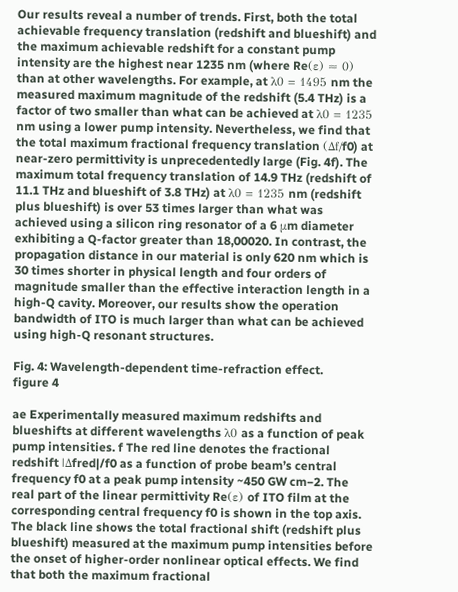Our results reveal a number of trends. First, both the total achievable frequency translation (redshift and blueshift) and the maximum achievable redshift for a constant pump intensity are the highest near 1235 nm (where Re(ε) ≈ 0) than at other wavelengths. For example, at λ0 = 1495 nm the measured maximum magnitude of the redshift (5.4 THz) is a factor of two smaller than what can be achieved at λ0 = 1235 nm using a lower pump intensity. Nevertheless, we find that the total maximum fractional frequency translation (Δf/f0) at near-zero permittivity is unprecedentedly large (Fig. 4f). The maximum total frequency translation of 14.9 THz (redshift of 11.1 THz and blueshift of 3.8 THz) at λ0 = 1235 nm (redshift plus blueshift) is over 53 times larger than what was achieved using a silicon ring resonator of a 6 μm diameter exhibiting a Q-factor greater than 18,00020. In contrast, the propagation distance in our material is only 620 nm which is 30 times shorter in physical length and four orders of magnitude smaller than the effective interaction length in a high-Q cavity. Moreover, our results show the operation bandwidth of ITO is much larger than what can be achieved using high-Q resonant structures.

Fig. 4: Wavelength-dependent time-refraction effect.
figure 4

ae Experimentally measured maximum redshifts and blueshifts at different wavelengths λ0 as a function of peak pump intensities. f The red line denotes the fractional redshift |Δfred|/f0 as a function of probe beam’s central frequency f0 at a peak pump intensity ~450 GW cm−2. The real part of the linear permittivity Re(ε) of ITO film at the corresponding central frequency f0 is shown in the top axis. The black line shows the total fractional shift (redshift plus blueshift) measured at the maximum pump intensities before the onset of higher-order nonlinear optical effects. We find that both the maximum fractional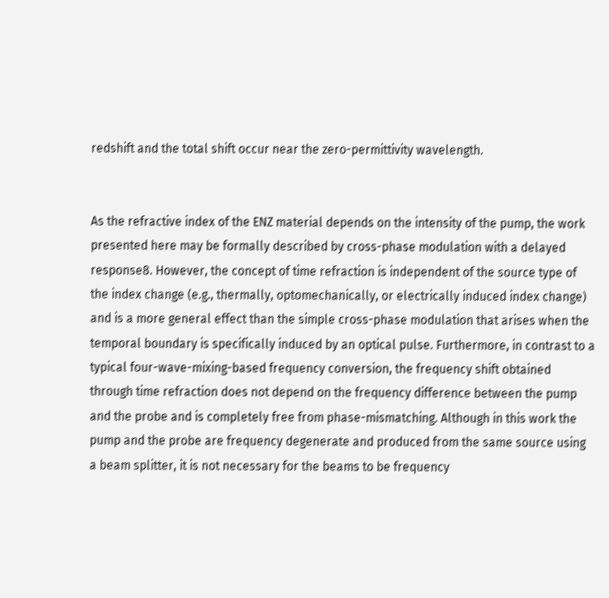redshift and the total shift occur near the zero-permittivity wavelength.


As the refractive index of the ENZ material depends on the intensity of the pump, the work presented here may be formally described by cross-phase modulation with a delayed response8. However, the concept of time refraction is independent of the source type of the index change (e.g., thermally, optomechanically, or electrically induced index change) and is a more general effect than the simple cross-phase modulation that arises when the temporal boundary is specifically induced by an optical pulse. Furthermore, in contrast to a typical four-wave-mixing-based frequency conversion, the frequency shift obtained through time refraction does not depend on the frequency difference between the pump and the probe and is completely free from phase-mismatching. Although in this work the pump and the probe are frequency degenerate and produced from the same source using a beam splitter, it is not necessary for the beams to be frequency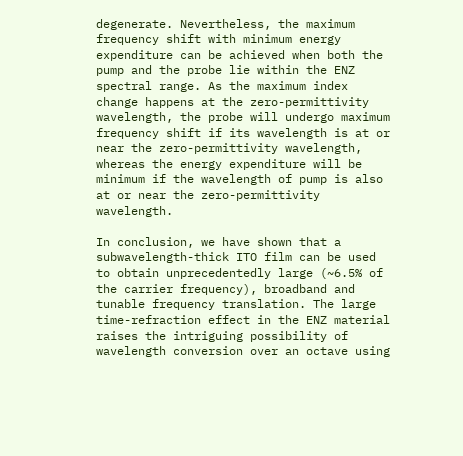degenerate. Nevertheless, the maximum frequency shift with minimum energy expenditure can be achieved when both the pump and the probe lie within the ENZ spectral range. As the maximum index change happens at the zero-permittivity wavelength, the probe will undergo maximum frequency shift if its wavelength is at or near the zero-permittivity wavelength, whereas the energy expenditure will be minimum if the wavelength of pump is also at or near the zero-permittivity wavelength.

In conclusion, we have shown that a subwavelength-thick ITO film can be used to obtain unprecedentedly large (~6.5% of the carrier frequency), broadband and tunable frequency translation. The large time-refraction effect in the ENZ material raises the intriguing possibility of wavelength conversion over an octave using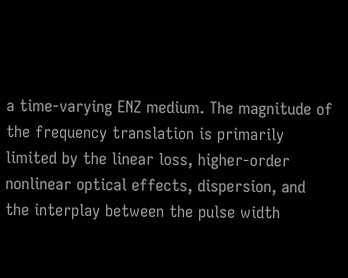a time-varying ENZ medium. The magnitude of the frequency translation is primarily limited by the linear loss, higher-order nonlinear optical effects, dispersion, and the interplay between the pulse width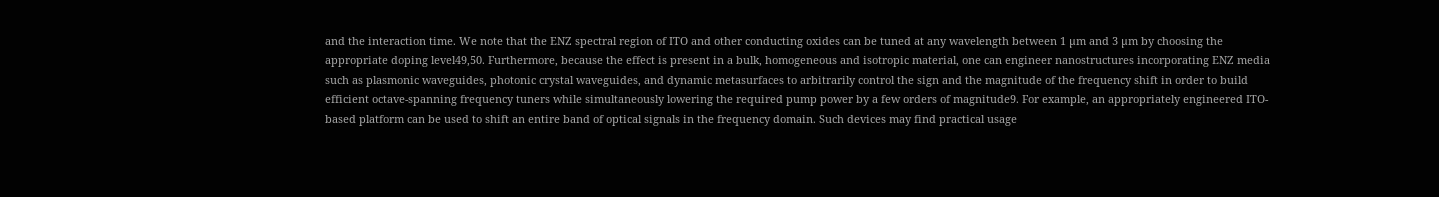and the interaction time. We note that the ENZ spectral region of ITO and other conducting oxides can be tuned at any wavelength between 1 µm and 3 µm by choosing the appropriate doping level49,50. Furthermore, because the effect is present in a bulk, homogeneous and isotropic material, one can engineer nanostructures incorporating ENZ media such as plasmonic waveguides, photonic crystal waveguides, and dynamic metasurfaces to arbitrarily control the sign and the magnitude of the frequency shift in order to build efficient octave-spanning frequency tuners while simultaneously lowering the required pump power by a few orders of magnitude9. For example, an appropriately engineered ITO-based platform can be used to shift an entire band of optical signals in the frequency domain. Such devices may find practical usage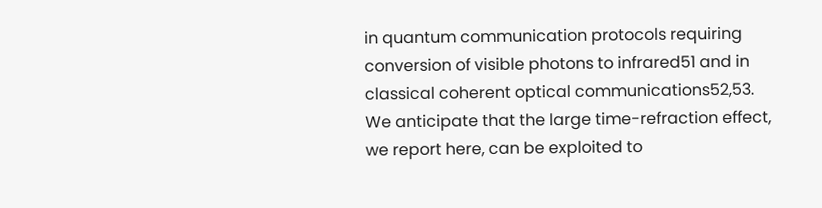in quantum communication protocols requiring conversion of visible photons to infrared51 and in classical coherent optical communications52,53. We anticipate that the large time-refraction effect, we report here, can be exploited to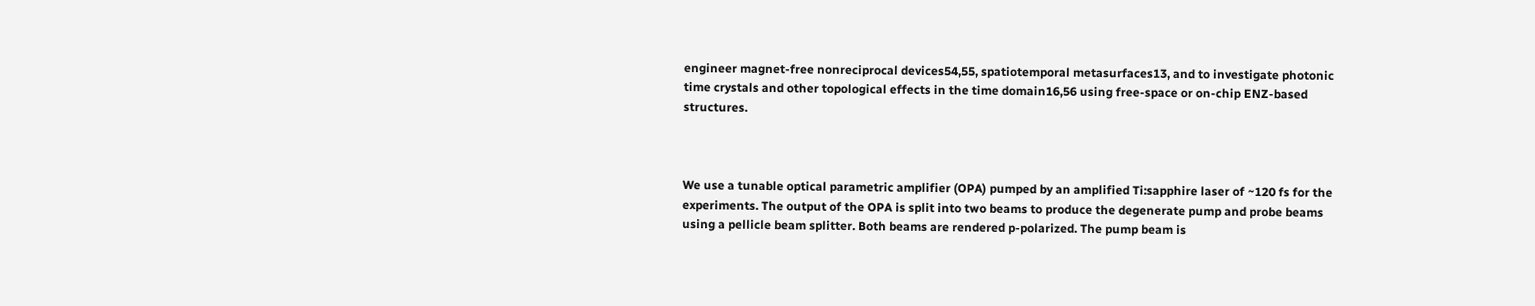engineer magnet-free nonreciprocal devices54,55, spatiotemporal metasurfaces13, and to investigate photonic time crystals and other topological effects in the time domain16,56 using free-space or on-chip ENZ-based structures.



We use a tunable optical parametric amplifier (OPA) pumped by an amplified Ti:sapphire laser of ~120 fs for the experiments. The output of the OPA is split into two beams to produce the degenerate pump and probe beams using a pellicle beam splitter. Both beams are rendered p-polarized. The pump beam is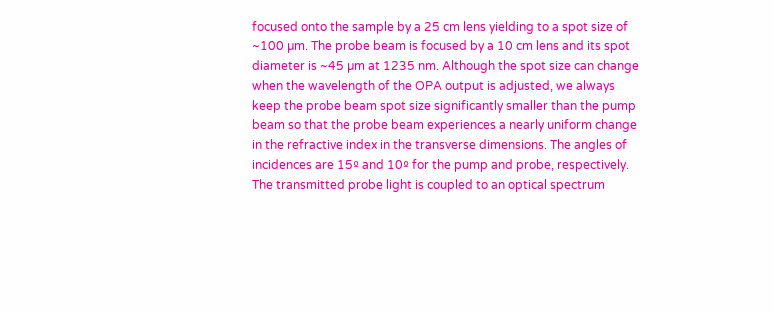focused onto the sample by a 25 cm lens yielding to a spot size of ~100 µm. The probe beam is focused by a 10 cm lens and its spot diameter is ~45 µm at 1235 nm. Although the spot size can change when the wavelength of the OPA output is adjusted, we always keep the probe beam spot size significantly smaller than the pump beam so that the probe beam experiences a nearly uniform change in the refractive index in the transverse dimensions. The angles of incidences are 15º and 10º for the pump and probe, respectively. The transmitted probe light is coupled to an optical spectrum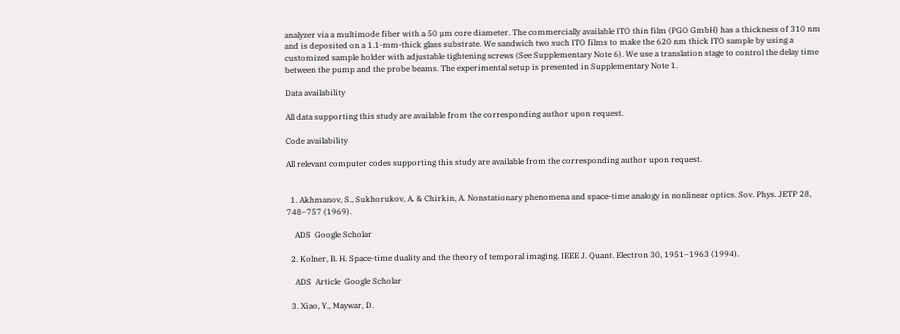analyzer via a multimode fiber with a 50 µm core diameter. The commercially available ITO thin film (PGO GmbH) has a thickness of 310 nm and is deposited on a 1.1-mm-thick glass substrate. We sandwich two such ITO films to make the 620 nm thick ITO sample by using a customized sample holder with adjustable tightening screws (See Supplementary Note 6). We use a translation stage to control the delay time between the pump and the probe beams. The experimental setup is presented in Supplementary Note 1.

Data availability

All data supporting this study are available from the corresponding author upon request.

Code availability

All relevant computer codes supporting this study are available from the corresponding author upon request.


  1. Akhmanov, S., Sukhorukov, A. & Chirkin, A. Nonstationary phenomena and space-time analogy in nonlinear optics. Sov. Phys. JETP 28, 748–757 (1969).

    ADS  Google Scholar

  2. Kolner, B. H. Space-time duality and the theory of temporal imaging. IEEE J. Quant. Electron 30, 1951–1963 (1994).

    ADS  Article  Google Scholar

  3. Xiao, Y., Maywar, D.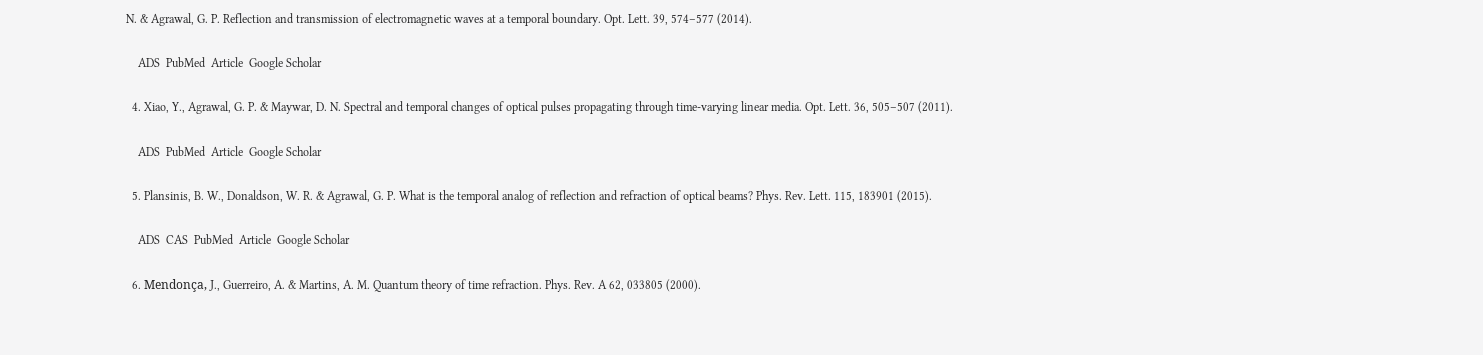N. & Agrawal, G. P. Reflection and transmission of electromagnetic waves at a temporal boundary. Opt. Lett. 39, 574–577 (2014).

    ADS  PubMed  Article  Google Scholar

  4. Xiao, Y., Agrawal, G. P. & Maywar, D. N. Spectral and temporal changes of optical pulses propagating through time-varying linear media. Opt. Lett. 36, 505–507 (2011).

    ADS  PubMed  Article  Google Scholar

  5. Plansinis, B. W., Donaldson, W. R. & Agrawal, G. P. What is the temporal analog of reflection and refraction of optical beams? Phys. Rev. Lett. 115, 183901 (2015).

    ADS  CAS  PubMed  Article  Google Scholar

  6. Mendonça, J., Guerreiro, A. & Martins, A. M. Quantum theory of time refraction. Phys. Rev. A 62, 033805 (2000).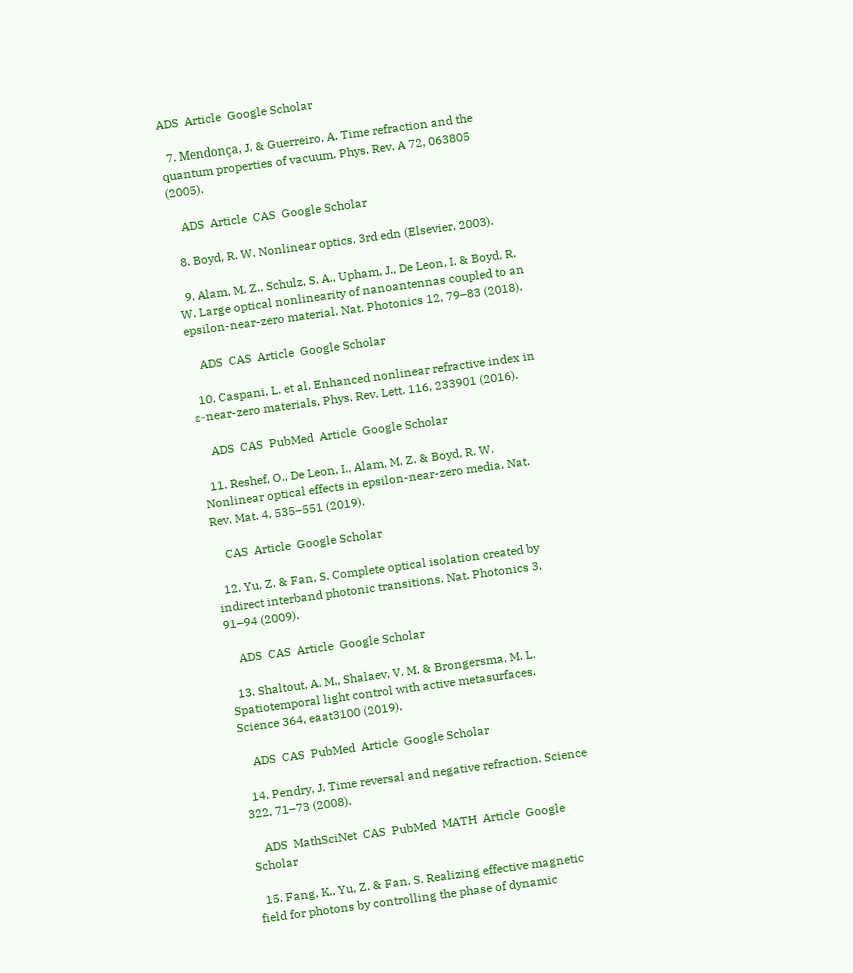ADS  Article  Google Scholar

  7. Mendonça, J. & Guerreiro, A. Time refraction and the quantum properties of vacuum. Phys. Rev. A 72, 063805 (2005).

    ADS  Article  CAS  Google Scholar

  8. Boyd, R. W. Nonlinear optics. 3rd edn (Elsevier, 2003).

  9. Alam, M. Z., Schulz, S. A., Upham, J., De Leon, I. & Boyd, R. W. Large optical nonlinearity of nanoantennas coupled to an epsilon-near-zero material. Nat. Photonics 12, 79–83 (2018).

    ADS  CAS  Article  Google Scholar

  10. Caspani, L. et al. Enhanced nonlinear refractive index in ε-near-zero materials. Phys. Rev. Lett. 116, 233901 (2016).

    ADS  CAS  PubMed  Article  Google Scholar

  11. Reshef, O., De Leon, I., Alam, M. Z. & Boyd, R. W. Nonlinear optical effects in epsilon-near-zero media. Nat. Rev. Mat. 4, 535–551 (2019).

    CAS  Article  Google Scholar

  12. Yu, Z. & Fan, S. Complete optical isolation created by indirect interband photonic transitions. Nat. Photonics 3, 91–94 (2009).

    ADS  CAS  Article  Google Scholar

  13. Shaltout, A. M., Shalaev, V. M. & Brongersma, M. L. Spatiotemporal light control with active metasurfaces. Science 364, eaat3100 (2019).

    ADS  CAS  PubMed  Article  Google Scholar

  14. Pendry, J. Time reversal and negative refraction. Science 322, 71–73 (2008).

    ADS  MathSciNet  CAS  PubMed  MATH  Article  Google Scholar

  15. Fang, K., Yu, Z. & Fan, S. Realizing effective magnetic field for photons by controlling the phase of dynamic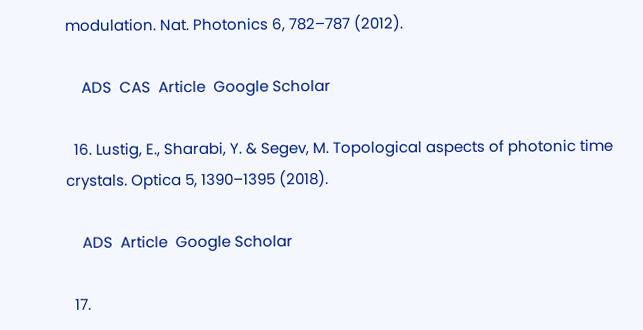modulation. Nat. Photonics 6, 782–787 (2012).

    ADS  CAS  Article  Google Scholar

  16. Lustig, E., Sharabi, Y. & Segev, M. Topological aspects of photonic time crystals. Optica 5, 1390–1395 (2018).

    ADS  Article  Google Scholar

  17.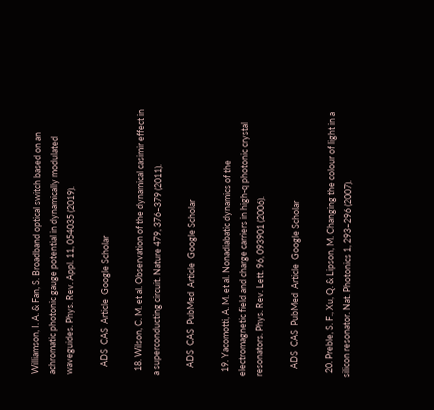Williamson, I. A. & Fan, S. Broadband optical switch based on an achromatic photonic gauge potential in dynamically modulated waveguides. Phys. Rev. Appl. 11, 054035 (2019).

    ADS  CAS  Article  Google Scholar

  18. Wilson, C. M. et al. Observation of the dynamical casimir effect in a superconducting circuit. Nature 479, 376–379 (2011).

    ADS  CAS  PubMed  Article  Google Scholar

  19. Yacomotti, A. M. et al. Nonadiabatic dynamics of the electromagnetic field and charge carriers in high-q photonic crystal resonators. Phys. Rev. Lett. 96, 093901 (2006).

    ADS  CAS  PubMed  Article  Google Scholar

  20. Preble, S. F., Xu, Q. & Lipson, M. Changing the colour of light in a silicon resonator. Nat. Photonics 1, 293–296 (2007).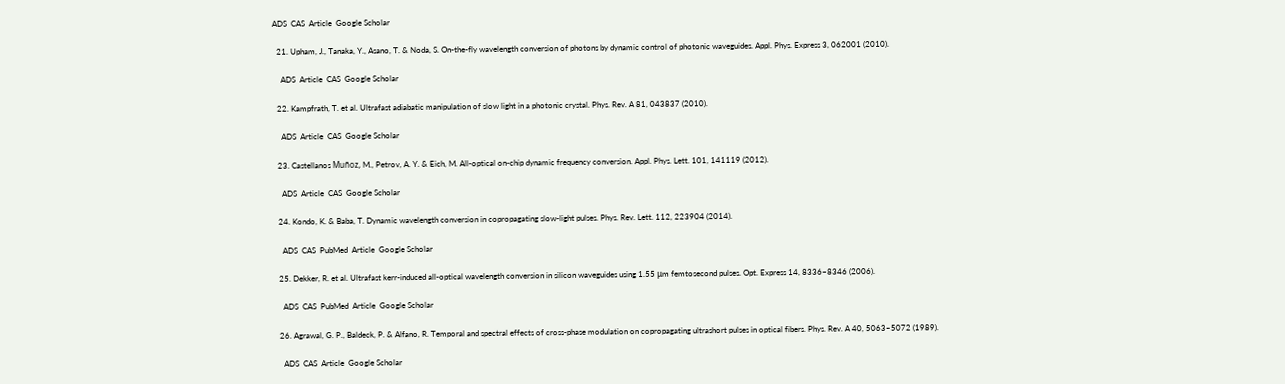ADS  CAS  Article  Google Scholar

  21. Upham, J., Tanaka, Y., Asano, T. & Noda, S. On-the-fly wavelength conversion of photons by dynamic control of photonic waveguides. Appl. Phys. Express 3, 062001 (2010).

    ADS  Article  CAS  Google Scholar

  22. Kampfrath, T. et al. Ultrafast adiabatic manipulation of slow light in a photonic crystal. Phys. Rev. A 81, 043837 (2010).

    ADS  Article  CAS  Google Scholar

  23. Castellanos Muñoz, M., Petrov, A. Y. & Eich, M. All-optical on-chip dynamic frequency conversion. Appl. Phys. Lett. 101, 141119 (2012).

    ADS  Article  CAS  Google Scholar

  24. Kondo, K. & Baba, T. Dynamic wavelength conversion in copropagating slow-light pulses. Phys. Rev. Lett. 112, 223904 (2014).

    ADS  CAS  PubMed  Article  Google Scholar

  25. Dekker, R. et al. Ultrafast kerr-induced all-optical wavelength conversion in silicon waveguides using 1.55 μm femtosecond pulses. Opt. Express 14, 8336–8346 (2006).

    ADS  CAS  PubMed  Article  Google Scholar

  26. Agrawal, G. P., Baldeck, P. & Alfano, R. Temporal and spectral effects of cross-phase modulation on copropagating ultrashort pulses in optical fibers. Phys. Rev. A 40, 5063–5072 (1989).

    ADS  CAS  Article  Google Scholar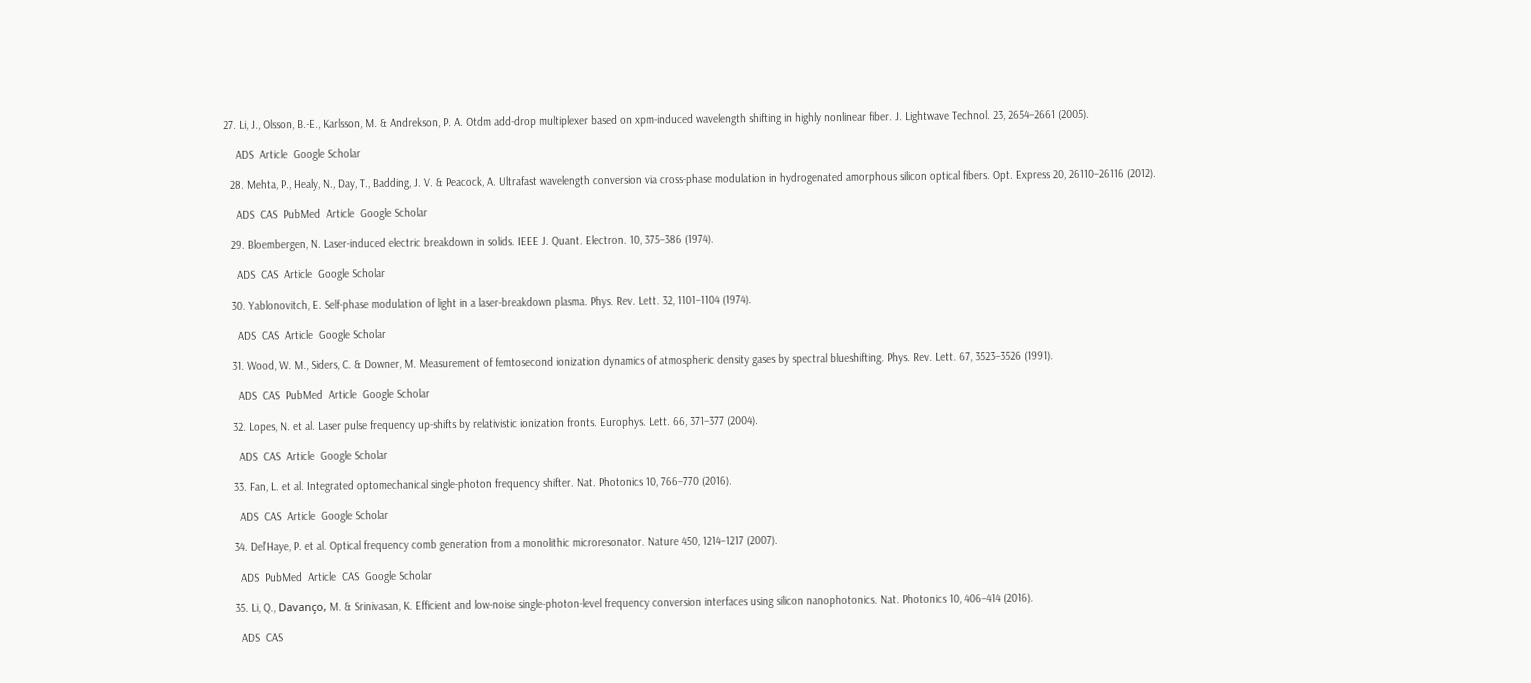27. Li, J., Olsson, B.-E., Karlsson, M. & Andrekson, P. A. Otdm add-drop multiplexer based on xpm-induced wavelength shifting in highly nonlinear fiber. J. Lightwave Technol. 23, 2654–2661 (2005).

    ADS  Article  Google Scholar

  28. Mehta, P., Healy, N., Day, T., Badding, J. V. & Peacock, A. Ultrafast wavelength conversion via cross-phase modulation in hydrogenated amorphous silicon optical fibers. Opt. Express 20, 26110–26116 (2012).

    ADS  CAS  PubMed  Article  Google Scholar

  29. Bloembergen, N. Laser-induced electric breakdown in solids. IEEE J. Quant. Electron. 10, 375–386 (1974).

    ADS  CAS  Article  Google Scholar

  30. Yablonovitch, E. Self-phase modulation of light in a laser-breakdown plasma. Phys. Rev. Lett. 32, 1101–1104 (1974).

    ADS  CAS  Article  Google Scholar

  31. Wood, W. M., Siders, C. & Downer, M. Measurement of femtosecond ionization dynamics of atmospheric density gases by spectral blueshifting. Phys. Rev. Lett. 67, 3523–3526 (1991).

    ADS  CAS  PubMed  Article  Google Scholar

  32. Lopes, N. et al. Laser pulse frequency up-shifts by relativistic ionization fronts. Europhys. Lett. 66, 371–377 (2004).

    ADS  CAS  Article  Google Scholar

  33. Fan, L. et al. Integrated optomechanical single-photon frequency shifter. Nat. Photonics 10, 766–770 (2016).

    ADS  CAS  Article  Google Scholar

  34. Del’Haye, P. et al. Optical frequency comb generation from a monolithic microresonator. Nature 450, 1214–1217 (2007).

    ADS  PubMed  Article  CAS  Google Scholar

  35. Li, Q., Davanço, M. & Srinivasan, K. Efficient and low-noise single-photon-level frequency conversion interfaces using silicon nanophotonics. Nat. Photonics 10, 406–414 (2016).

    ADS  CAS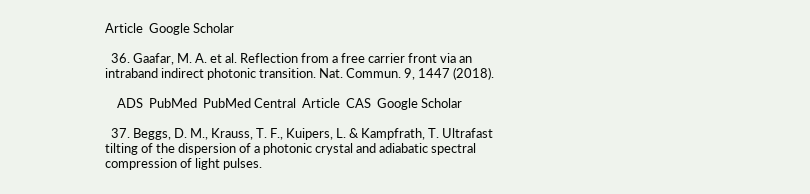Article  Google Scholar

  36. Gaafar, M. A. et al. Reflection from a free carrier front via an intraband indirect photonic transition. Nat. Commun. 9, 1447 (2018).

    ADS  PubMed  PubMed Central  Article  CAS  Google Scholar

  37. Beggs, D. M., Krauss, T. F., Kuipers, L. & Kampfrath, T. Ultrafast tilting of the dispersion of a photonic crystal and adiabatic spectral compression of light pulses.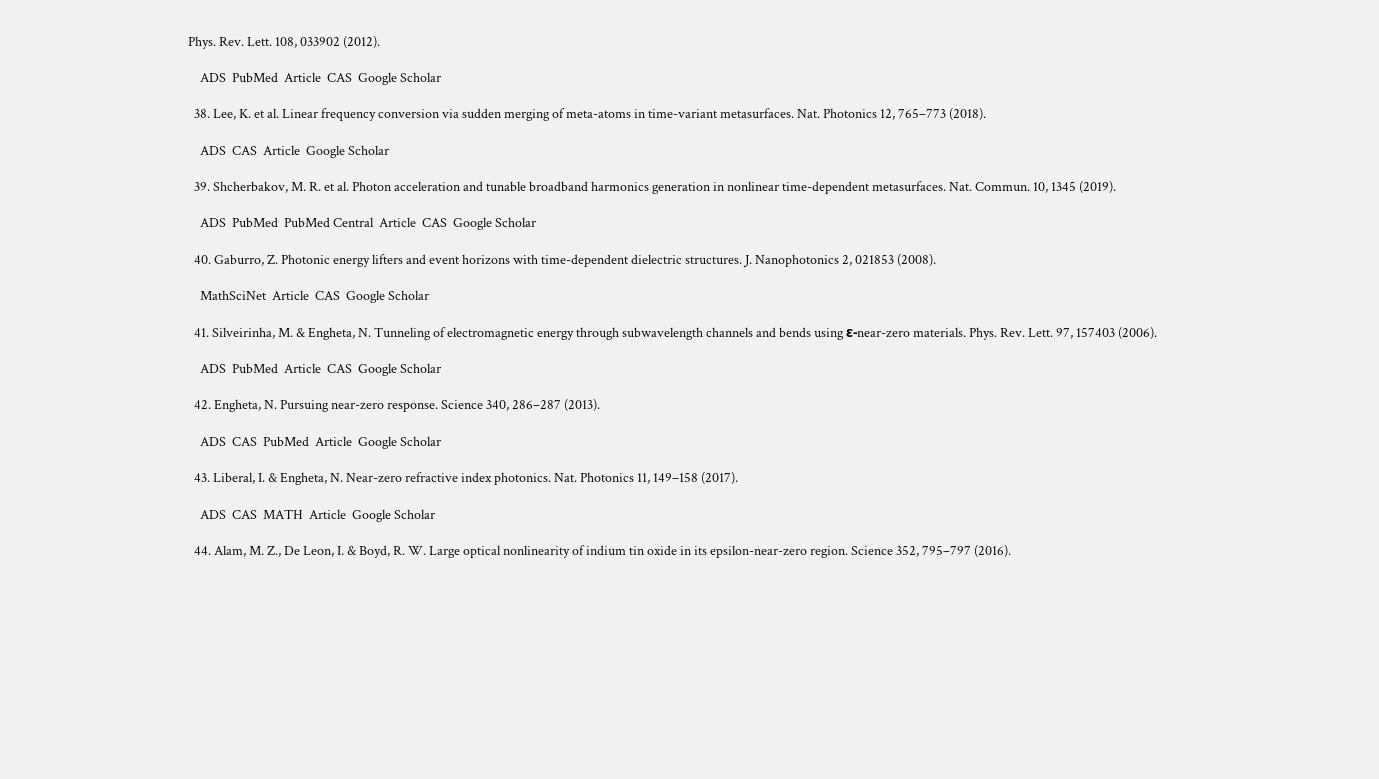Phys. Rev. Lett. 108, 033902 (2012).

    ADS  PubMed  Article  CAS  Google Scholar

  38. Lee, K. et al. Linear frequency conversion via sudden merging of meta-atoms in time-variant metasurfaces. Nat. Photonics 12, 765–773 (2018).

    ADS  CAS  Article  Google Scholar

  39. Shcherbakov, M. R. et al. Photon acceleration and tunable broadband harmonics generation in nonlinear time-dependent metasurfaces. Nat. Commun. 10, 1345 (2019).

    ADS  PubMed  PubMed Central  Article  CAS  Google Scholar

  40. Gaburro, Z. Photonic energy lifters and event horizons with time-dependent dielectric structures. J. Nanophotonics 2, 021853 (2008).

    MathSciNet  Article  CAS  Google Scholar

  41. Silveirinha, M. & Engheta, N. Tunneling of electromagnetic energy through subwavelength channels and bends using ε-near-zero materials. Phys. Rev. Lett. 97, 157403 (2006).

    ADS  PubMed  Article  CAS  Google Scholar

  42. Engheta, N. Pursuing near-zero response. Science 340, 286–287 (2013).

    ADS  CAS  PubMed  Article  Google Scholar

  43. Liberal, I. & Engheta, N. Near-zero refractive index photonics. Nat. Photonics 11, 149–158 (2017).

    ADS  CAS  MATH  Article  Google Scholar

  44. Alam, M. Z., De Leon, I. & Boyd, R. W. Large optical nonlinearity of indium tin oxide in its epsilon-near-zero region. Science 352, 795–797 (2016).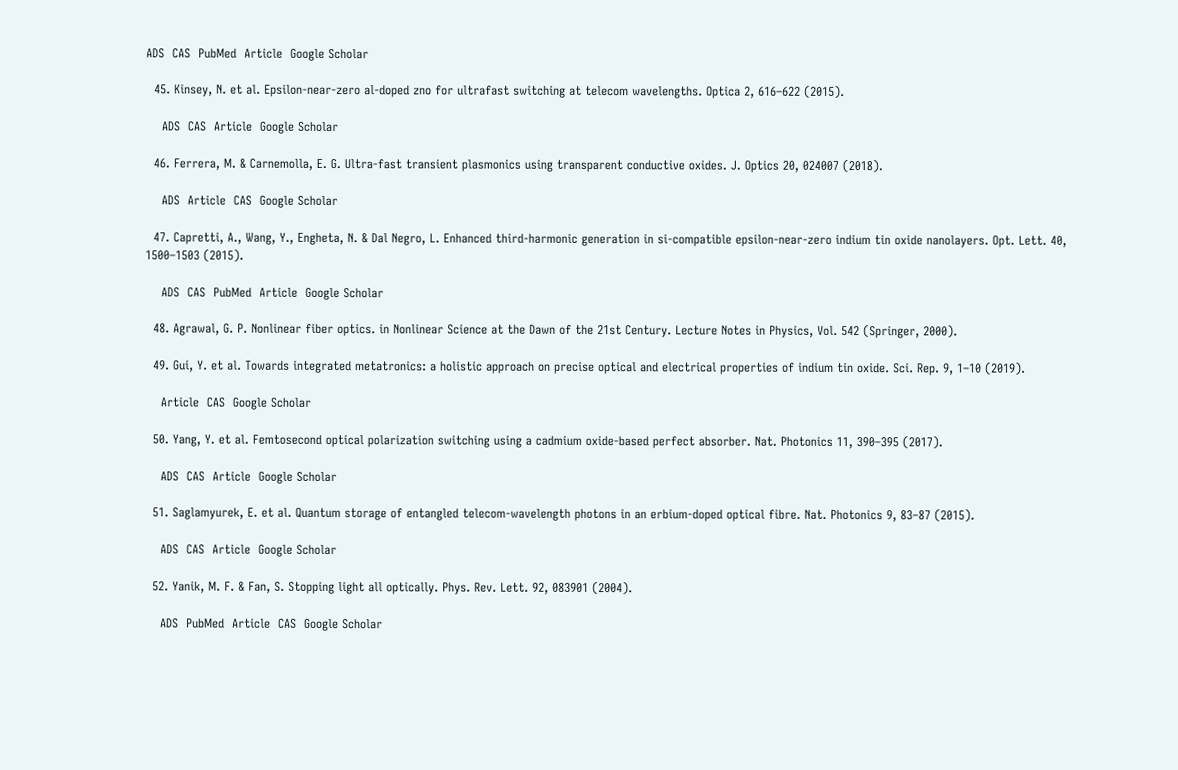ADS  CAS  PubMed  Article  Google Scholar

  45. Kinsey, N. et al. Epsilon-near-zero al-doped zno for ultrafast switching at telecom wavelengths. Optica 2, 616–622 (2015).

    ADS  CAS  Article  Google Scholar

  46. Ferrera, M. & Carnemolla, E. G. Ultra-fast transient plasmonics using transparent conductive oxides. J. Optics 20, 024007 (2018).

    ADS  Article  CAS  Google Scholar

  47. Capretti, A., Wang, Y., Engheta, N. & Dal Negro, L. Enhanced third-harmonic generation in si-compatible epsilon-near-zero indium tin oxide nanolayers. Opt. Lett. 40, 1500–1503 (2015).

    ADS  CAS  PubMed  Article  Google Scholar

  48. Agrawal, G. P. Nonlinear fiber optics. in Nonlinear Science at the Dawn of the 21st Century. Lecture Notes in Physics, Vol. 542 (Springer, 2000).

  49. Gui, Y. et al. Towards integrated metatronics: a holistic approach on precise optical and electrical properties of indium tin oxide. Sci. Rep. 9, 1–10 (2019).

    Article  CAS  Google Scholar

  50. Yang, Y. et al. Femtosecond optical polarization switching using a cadmium oxide-based perfect absorber. Nat. Photonics 11, 390–395 (2017).

    ADS  CAS  Article  Google Scholar

  51. Saglamyurek, E. et al. Quantum storage of entangled telecom-wavelength photons in an erbium-doped optical fibre. Nat. Photonics 9, 83–87 (2015).

    ADS  CAS  Article  Google Scholar

  52. Yanik, M. F. & Fan, S. Stopping light all optically. Phys. Rev. Lett. 92, 083901 (2004).

    ADS  PubMed  Article  CAS  Google Scholar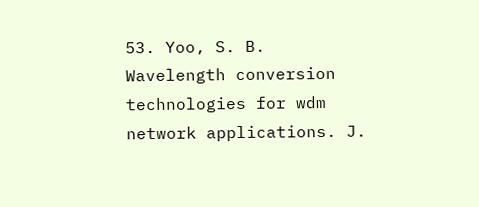53. Yoo, S. B. Wavelength conversion technologies for wdm network applications. J.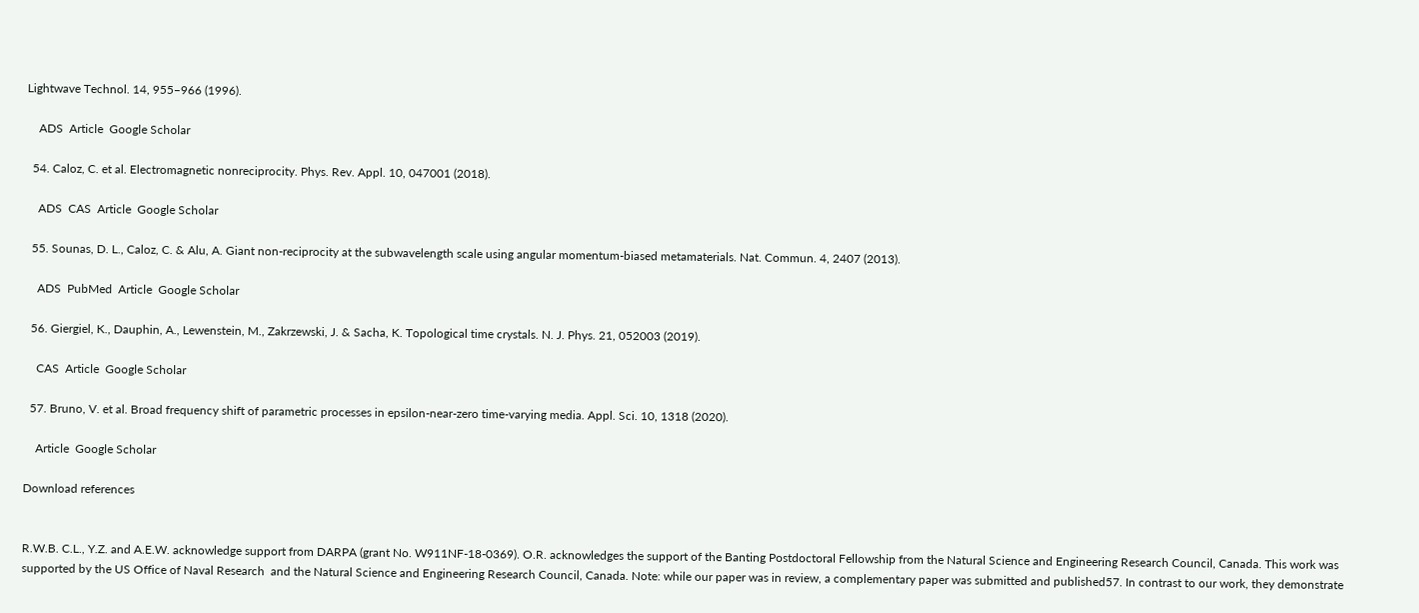Lightwave Technol. 14, 955–966 (1996).

    ADS  Article  Google Scholar

  54. Caloz, C. et al. Electromagnetic nonreciprocity. Phys. Rev. Appl. 10, 047001 (2018).

    ADS  CAS  Article  Google Scholar

  55. Sounas, D. L., Caloz, C. & Alu, A. Giant non-reciprocity at the subwavelength scale using angular momentum-biased metamaterials. Nat. Commun. 4, 2407 (2013).

    ADS  PubMed  Article  Google Scholar

  56. Giergiel, K., Dauphin, A., Lewenstein, M., Zakrzewski, J. & Sacha, K. Topological time crystals. N. J. Phys. 21, 052003 (2019).

    CAS  Article  Google Scholar

  57. Bruno, V. et al. Broad frequency shift of parametric processes in epsilon-near-zero time-varying media. Appl. Sci. 10, 1318 (2020).

    Article  Google Scholar

Download references


R.W.B. C.L., Y.Z. and A.E.W. acknowledge support from DARPA (grant No. W911NF-18-0369). O.R. acknowledges the support of the Banting Postdoctoral Fellowship from the Natural Science and Engineering Research Council, Canada. This work was supported by the US Office of Naval Research  and the Natural Science and Engineering Research Council, Canada. Note: while our paper was in review, a complementary paper was submitted and published57. In contrast to our work, they demonstrate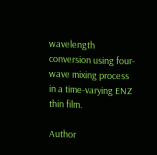wavelength conversion using four-wave mixing process in a time-varying ENZ thin film.

Author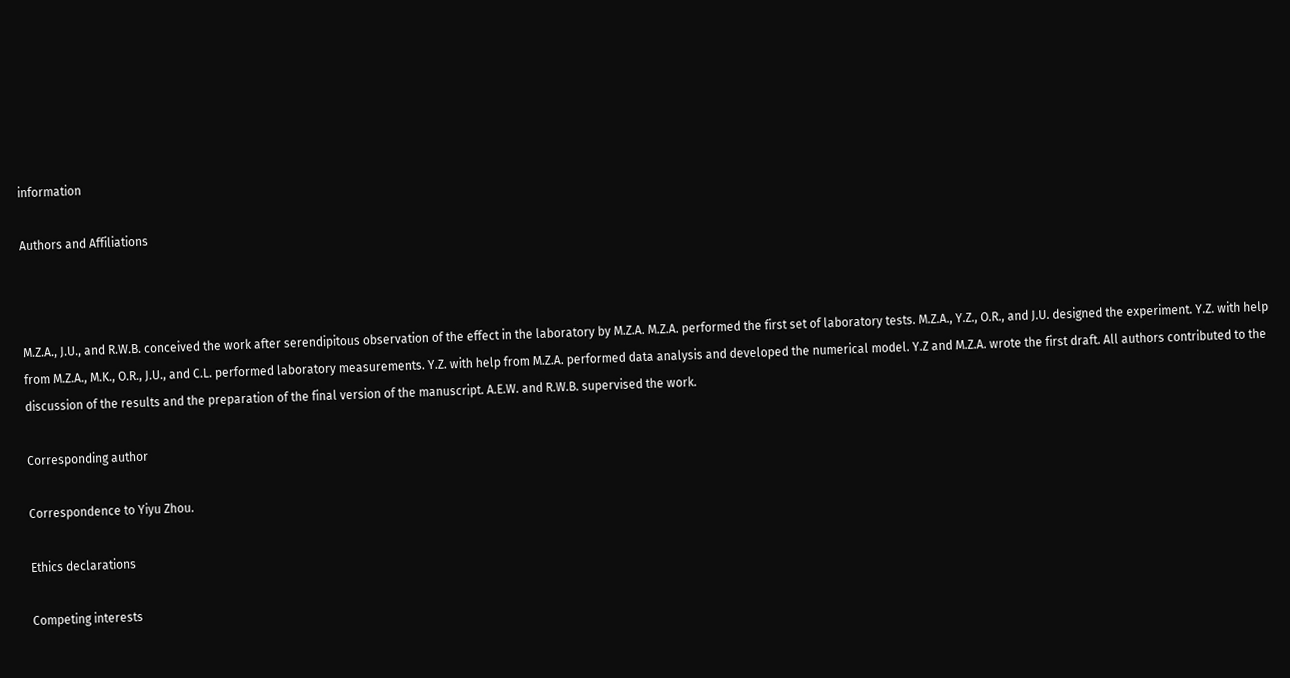information

Authors and Affiliations



M.Z.A., J.U., and R.W.B. conceived the work after serendipitous observation of the effect in the laboratory by M.Z.A. M.Z.A. performed the first set of laboratory tests. M.Z.A., Y.Z., O.R., and J.U. designed the experiment. Y.Z. with help from M.Z.A., M.K., O.R., J.U., and C.L. performed laboratory measurements. Y.Z. with help from M.Z.A. performed data analysis and developed the numerical model. Y.Z and M.Z.A. wrote the first draft. All authors contributed to the discussion of the results and the preparation of the final version of the manuscript. A.E.W. and R.W.B. supervised the work.

Corresponding author

Correspondence to Yiyu Zhou.

Ethics declarations

Competing interests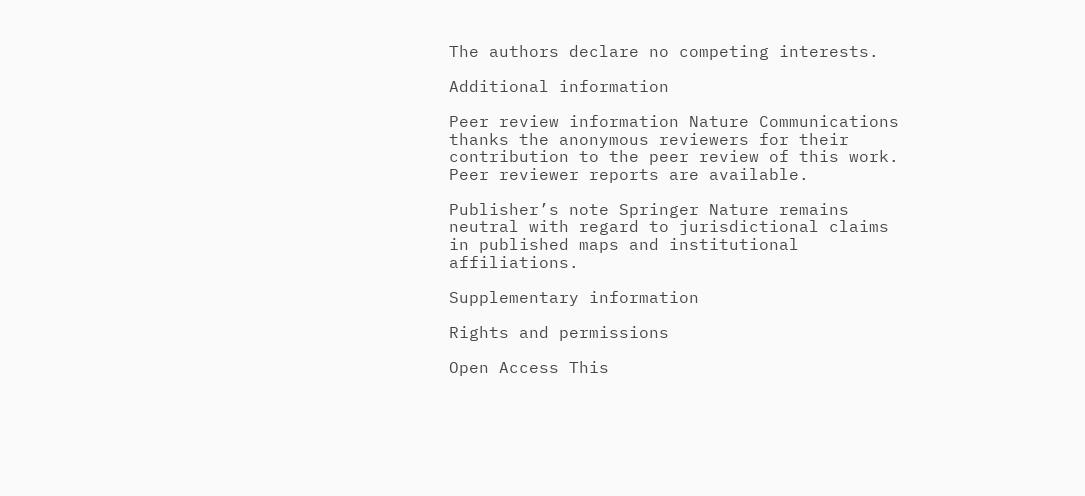The authors declare no competing interests.

Additional information

Peer review information Nature Communications thanks the anonymous reviewers for their contribution to the peer review of this work. Peer reviewer reports are available.

Publisher’s note Springer Nature remains neutral with regard to jurisdictional claims in published maps and institutional affiliations.

Supplementary information

Rights and permissions

Open Access This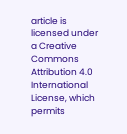article is licensed under a Creative Commons Attribution 4.0 International License, which permits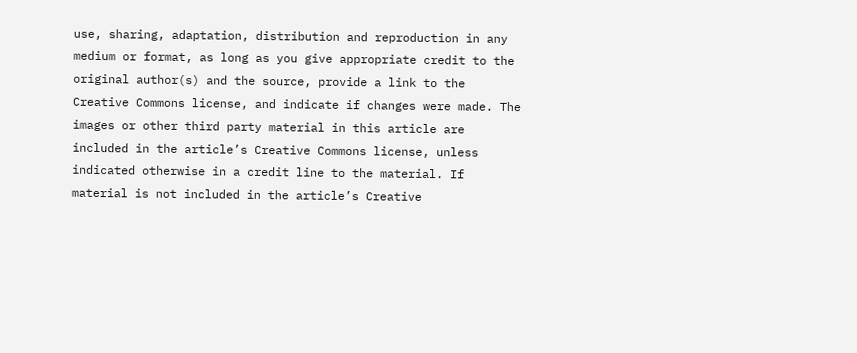use, sharing, adaptation, distribution and reproduction in any medium or format, as long as you give appropriate credit to the original author(s) and the source, provide a link to the Creative Commons license, and indicate if changes were made. The images or other third party material in this article are included in the article’s Creative Commons license, unless indicated otherwise in a credit line to the material. If material is not included in the article’s Creative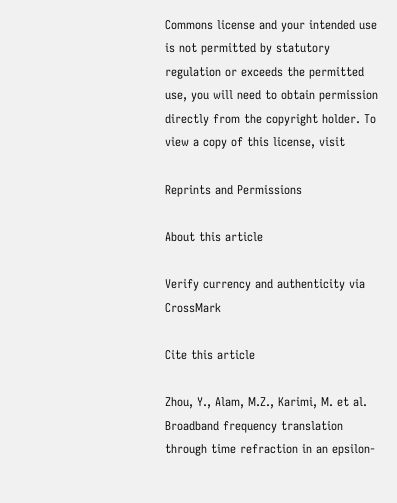Commons license and your intended use is not permitted by statutory regulation or exceeds the permitted use, you will need to obtain permission directly from the copyright holder. To view a copy of this license, visit

Reprints and Permissions

About this article

Verify currency and authenticity via CrossMark

Cite this article

Zhou, Y., Alam, M.Z., Karimi, M. et al. Broadband frequency translation through time refraction in an epsilon-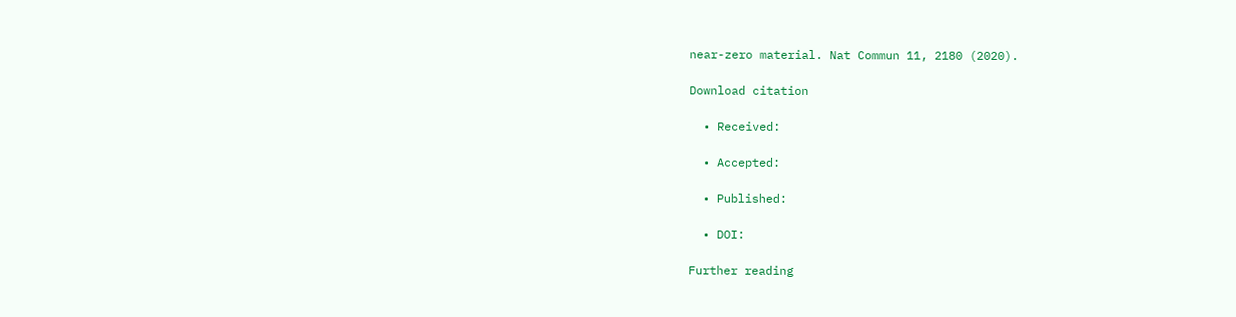near-zero material. Nat Commun 11, 2180 (2020).

Download citation

  • Received:

  • Accepted:

  • Published:

  • DOI:

Further reading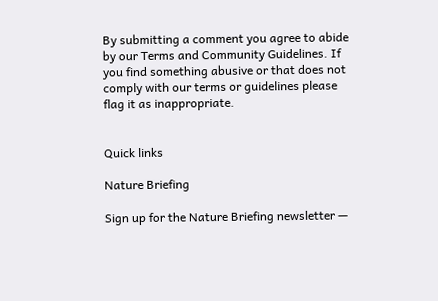By submitting a comment you agree to abide by our Terms and Community Guidelines. If you find something abusive or that does not comply with our terms or guidelines please flag it as inappropriate.


Quick links

Nature Briefing

Sign up for the Nature Briefing newsletter —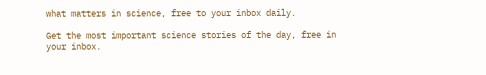what matters in science, free to your inbox daily.

Get the most important science stories of the day, free in your inbox.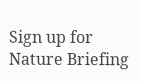Sign up for Nature Briefing